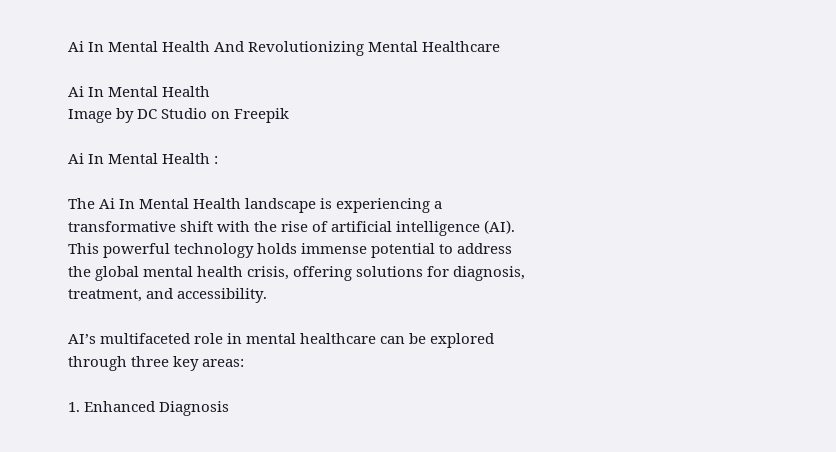Ai In Mental Health And Revolutionizing Mental Healthcare

Ai In Mental Health
Image by DC Studio on Freepik

Ai In Mental Health :

The Ai In Mental Health landscape is experiencing a transformative shift with the rise of artificial intelligence (AI). This powerful technology holds immense potential to address the global mental health crisis, offering solutions for diagnosis, treatment, and accessibility.

AI’s multifaceted role in mental healthcare can be explored through three key areas:

1. Enhanced Diagnosis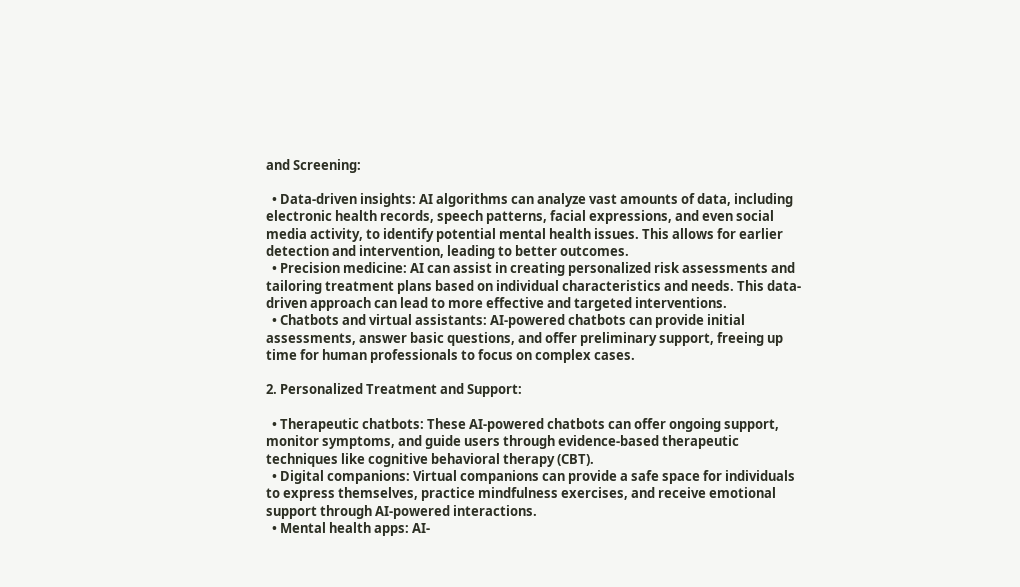and Screening:

  • Data-driven insights: AI algorithms can analyze vast amounts of data, including electronic health records, speech patterns, facial expressions, and even social media activity, to identify potential mental health issues. This allows for earlier detection and intervention, leading to better outcomes.
  • Precision medicine: AI can assist in creating personalized risk assessments and tailoring treatment plans based on individual characteristics and needs. This data-driven approach can lead to more effective and targeted interventions.
  • Chatbots and virtual assistants: AI-powered chatbots can provide initial assessments, answer basic questions, and offer preliminary support, freeing up time for human professionals to focus on complex cases.

2. Personalized Treatment and Support:

  • Therapeutic chatbots: These AI-powered chatbots can offer ongoing support, monitor symptoms, and guide users through evidence-based therapeutic techniques like cognitive behavioral therapy (CBT).
  • Digital companions: Virtual companions can provide a safe space for individuals to express themselves, practice mindfulness exercises, and receive emotional support through AI-powered interactions.
  • Mental health apps: AI-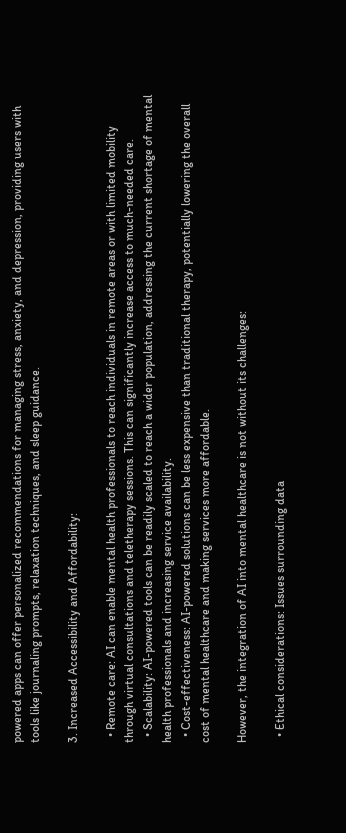powered apps can offer personalized recommendations for managing stress, anxiety, and depression, providing users with tools like journaling prompts, relaxation techniques, and sleep guidance.

3. Increased Accessibility and Affordability:

  • Remote care: AI can enable mental health professionals to reach individuals in remote areas or with limited mobility through virtual consultations and teletherapy sessions. This can significantly increase access to much-needed care.
  • Scalability: AI-powered tools can be readily scaled to reach a wider population, addressing the current shortage of mental health professionals and increasing service availability.
  • Cost-effectiveness: AI-powered solutions can be less expensive than traditional therapy, potentially lowering the overall cost of mental healthcare and making services more affordable.

However, the integration of AI into mental healthcare is not without its challenges:

  • Ethical considerations: Issues surrounding data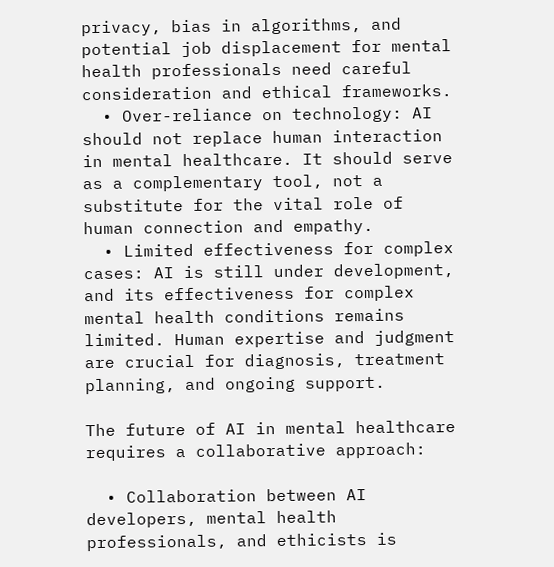privacy, bias in algorithms, and potential job displacement for mental health professionals need careful consideration and ethical frameworks.
  • Over-reliance on technology: AI should not replace human interaction in mental healthcare. It should serve as a complementary tool, not a substitute for the vital role of human connection and empathy.
  • Limited effectiveness for complex cases: AI is still under development, and its effectiveness for complex mental health conditions remains limited. Human expertise and judgment are crucial for diagnosis, treatment planning, and ongoing support.

The future of AI in mental healthcare requires a collaborative approach:

  • Collaboration between AI developers, mental health professionals, and ethicists is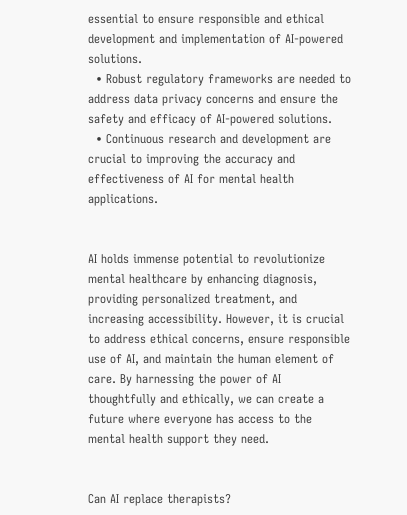essential to ensure responsible and ethical development and implementation of AI-powered solutions.
  • Robust regulatory frameworks are needed to address data privacy concerns and ensure the safety and efficacy of AI-powered solutions.
  • Continuous research and development are crucial to improving the accuracy and effectiveness of AI for mental health applications.


AI holds immense potential to revolutionize mental healthcare by enhancing diagnosis, providing personalized treatment, and increasing accessibility. However, it is crucial to address ethical concerns, ensure responsible use of AI, and maintain the human element of care. By harnessing the power of AI thoughtfully and ethically, we can create a future where everyone has access to the mental health support they need.


Can AI replace therapists?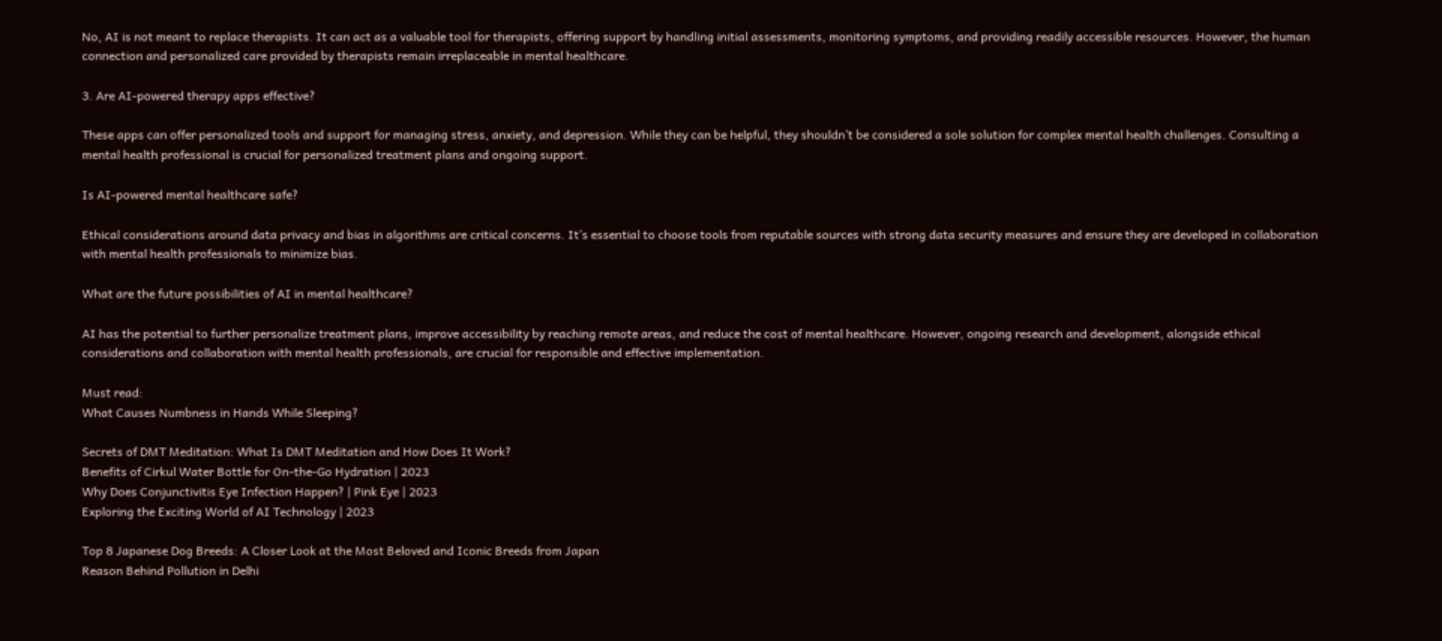No, AI is not meant to replace therapists. It can act as a valuable tool for therapists, offering support by handling initial assessments, monitoring symptoms, and providing readily accessible resources. However, the human connection and personalized care provided by therapists remain irreplaceable in mental healthcare.

3. Are AI-powered therapy apps effective?

These apps can offer personalized tools and support for managing stress, anxiety, and depression. While they can be helpful, they shouldn’t be considered a sole solution for complex mental health challenges. Consulting a mental health professional is crucial for personalized treatment plans and ongoing support.

Is AI-powered mental healthcare safe?

Ethical considerations around data privacy and bias in algorithms are critical concerns. It’s essential to choose tools from reputable sources with strong data security measures and ensure they are developed in collaboration with mental health professionals to minimize bias.

What are the future possibilities of AI in mental healthcare?

AI has the potential to further personalize treatment plans, improve accessibility by reaching remote areas, and reduce the cost of mental healthcare. However, ongoing research and development, alongside ethical considerations and collaboration with mental health professionals, are crucial for responsible and effective implementation.

Must read:
What Causes Numbness in Hands While Sleeping?

Secrets of DMT Meditation: What Is DMT Meditation and How Does It Work?
Benefits of Cirkul Water Bottle for On-the-Go Hydration | 2023
Why Does Conjunctivitis Eye Infection Happen? | Pink Eye | 2023
Exploring the Exciting World of AI Technology | 2023

Top 8 Japanese Dog Breeds: A Closer Look at the Most Beloved and Iconic Breeds from Japan
Reason Behind Pollution in Delhi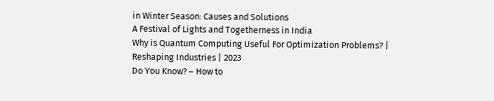in Winter Season: Causes and Solutions
A Festival of Lights and Togetherness in India
Why is Quantum Computing Useful For Optimization Problems? | Reshaping Industries | 2023
Do You Know? – How to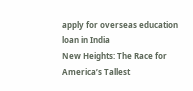apply for overseas education loan in India
New Heights: The Race for America’s Tallest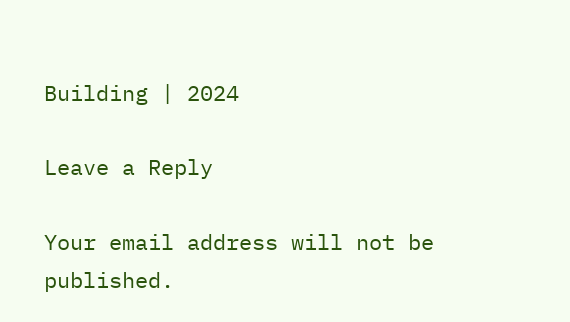Building | 2024

Leave a Reply

Your email address will not be published.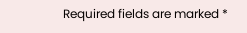Required fields are marked *